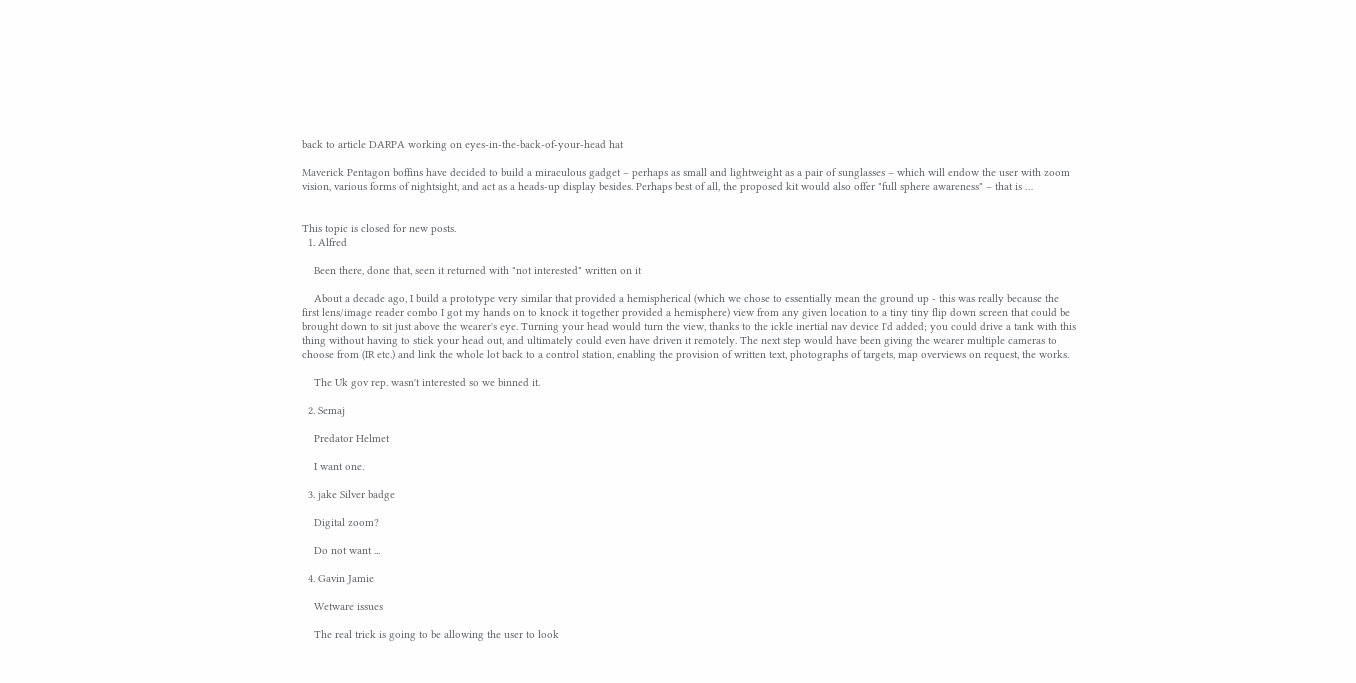back to article DARPA working on eyes-in-the-back-of-your-head hat

Maverick Pentagon boffins have decided to build a miraculous gadget – perhaps as small and lightweight as a pair of sunglasses – which will endow the user with zoom vision, various forms of nightsight, and act as a heads-up display besides. Perhaps best of all, the proposed kit would also offer "full sphere awareness" – that is …


This topic is closed for new posts.
  1. Alfred

    Been there, done that, seen it returned with "not interested" written on it

    About a decade ago, I build a prototype very similar that provided a hemispherical (which we chose to essentially mean the ground up - this was really because the first lens/image reader combo I got my hands on to knock it together provided a hemisphere) view from any given location to a tiny tiny flip down screen that could be brought down to sit just above the wearer's eye. Turning your head would turn the view, thanks to the ickle inertial nav device I'd added; you could drive a tank with this thing without having to stick your head out, and ultimately could even have driven it remotely. The next step would have been giving the wearer multiple cameras to choose from (IR etc.) and link the whole lot back to a control station, enabling the provision of written text, photographs of targets, map overviews on request, the works.

    The Uk gov rep. wasn't interested so we binned it.

  2. Semaj

    Predator Helmet

    I want one.

  3. jake Silver badge

    Digital zoom?

    Do not want ...

  4. Gavin Jamie

    Wetware issues

    The real trick is going to be allowing the user to look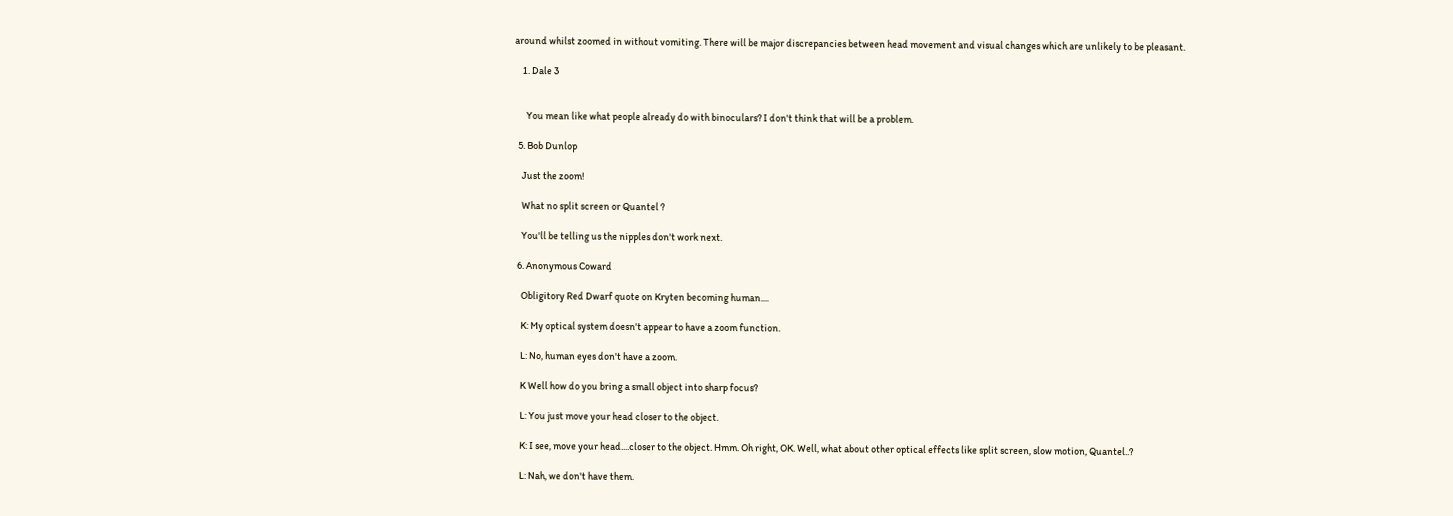around whilst zoomed in without vomiting. There will be major discrepancies between head movement and visual changes which are unlikely to be pleasant.

    1. Dale 3


      You mean like what people already do with binoculars? I don't think that will be a problem.

  5. Bob Dunlop

    Just the zoom!

    What no split screen or Quantel ?

    You'll be telling us the nipples don't work next.

  6. Anonymous Coward

    Obligitory Red Dwarf quote on Kryten becoming human....

    K: My optical system doesn't appear to have a zoom function.

    L: No, human eyes don't have a zoom.

    K Well how do you bring a small object into sharp focus?

    L: You just move your head closer to the object.

    K: I see, move your head....closer to the object. Hmm. Oh right, OK. Well, what about other optical effects like split screen, slow motion, Quantel..?

    L: Nah, we don't have them.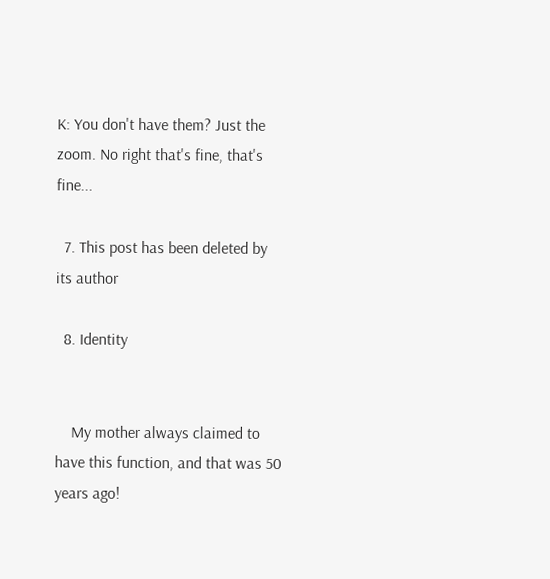K: You don't have them? Just the zoom. No right that's fine, that's fine...

  7. This post has been deleted by its author

  8. Identity


    My mother always claimed to have this function, and that was 50 years ago!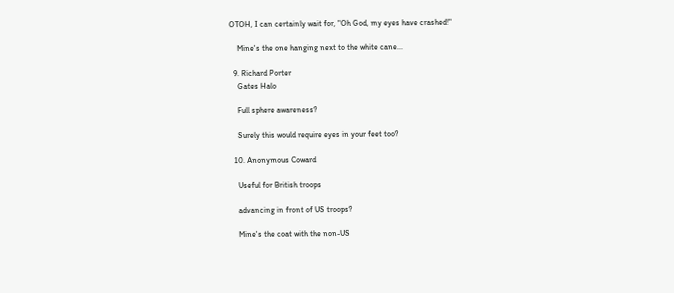OTOH, I can certainly wait for, "Oh God, my eyes have crashed!"

    Mine's the one hanging next to the white cane...

  9. Richard Porter
    Gates Halo

    Full sphere awareness?

    Surely this would require eyes in your feet too?

  10. Anonymous Coward

    Useful for British troops

    advancing in front of US troops?

    Mine's the coat with the non-US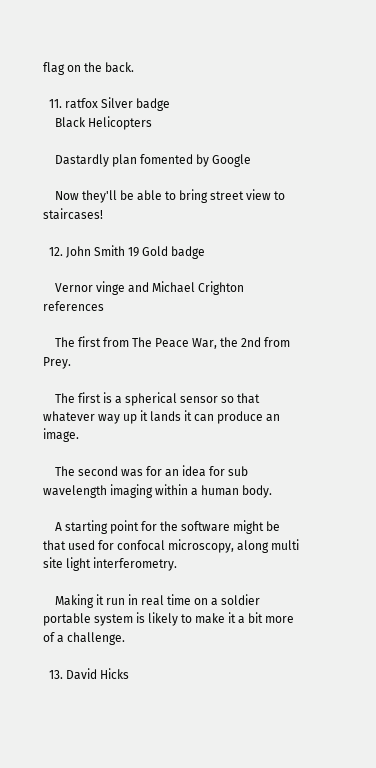flag on the back.

  11. ratfox Silver badge
    Black Helicopters

    Dastardly plan fomented by Google

    Now they'll be able to bring street view to staircases!

  12. John Smith 19 Gold badge

    Vernor vinge and Michael Crighton references

    The first from The Peace War, the 2nd from Prey.

    The first is a spherical sensor so that whatever way up it lands it can produce an image.

    The second was for an idea for sub wavelength imaging within a human body.

    A starting point for the software might be that used for confocal microscopy, along multi site light interferometry.

    Making it run in real time on a soldier portable system is likely to make it a bit more of a challenge.

  13. David Hicks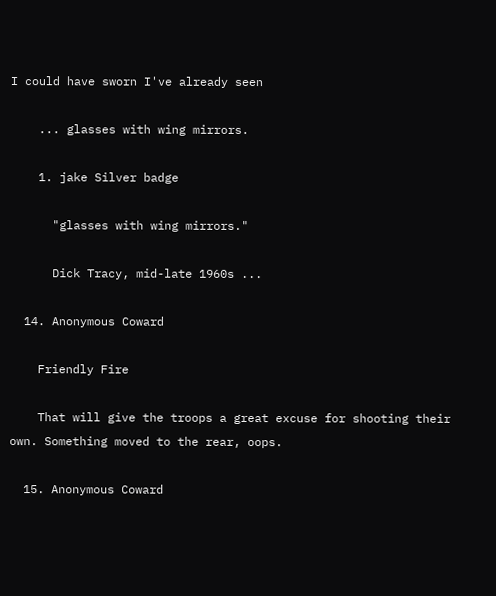I could have sworn I've already seen

    ... glasses with wing mirrors.

    1. jake Silver badge

      "glasses with wing mirrors."

      Dick Tracy, mid-late 1960s ...

  14. Anonymous Coward

    Friendly Fire

    That will give the troops a great excuse for shooting their own. Something moved to the rear, oops.

  15. Anonymous Coward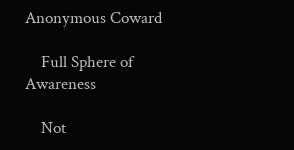Anonymous Coward

    Full Sphere of Awareness

    Not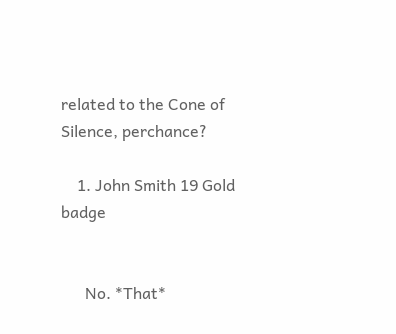related to the Cone of Silence, perchance?

    1. John Smith 19 Gold badge


      No. *That*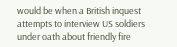would be when a British inquest attempts to interview US soldiers under oath about friendly fire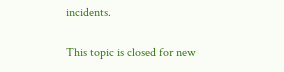incidents.

This topic is closed for new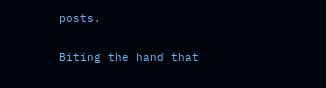posts.

Biting the hand that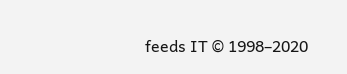feeds IT © 1998–2020